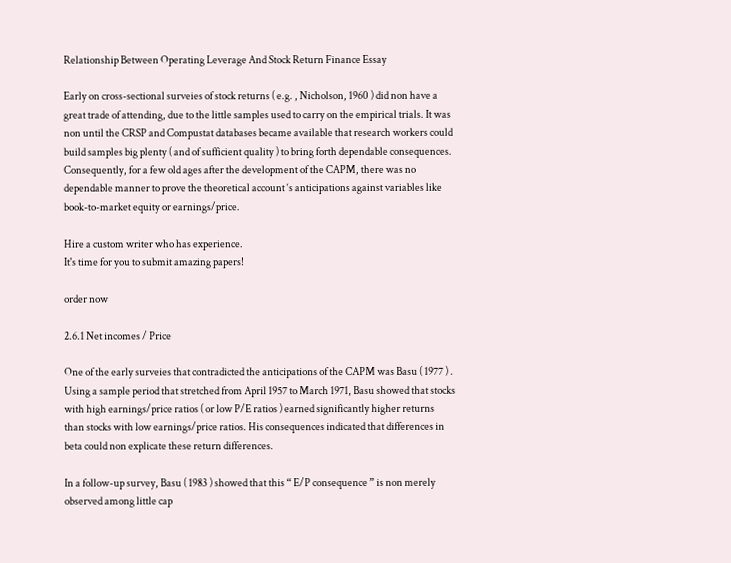Relationship Between Operating Leverage And Stock Return Finance Essay

Early on cross-sectional surveies of stock returns ( e.g. , Nicholson, 1960 ) did non have a great trade of attending, due to the little samples used to carry on the empirical trials. It was non until the CRSP and Compustat databases became available that research workers could build samples big plenty ( and of sufficient quality ) to bring forth dependable consequences. Consequently, for a few old ages after the development of the CAPM, there was no dependable manner to prove the theoretical account ‘s anticipations against variables like book-to-market equity or earnings/price.

Hire a custom writer who has experience.
It's time for you to submit amazing papers!

order now

2.6.1 Net incomes / Price

One of the early surveies that contradicted the anticipations of the CAPM was Basu ( 1977 ) . Using a sample period that stretched from April 1957 to March 1971, Basu showed that stocks with high earnings/price ratios ( or low P/E ratios ) earned significantly higher returns than stocks with low earnings/price ratios. His consequences indicated that differences in beta could non explicate these return differences.

In a follow-up survey, Basu ( 1983 ) showed that this “ E/P consequence ” is non merely observed among little cap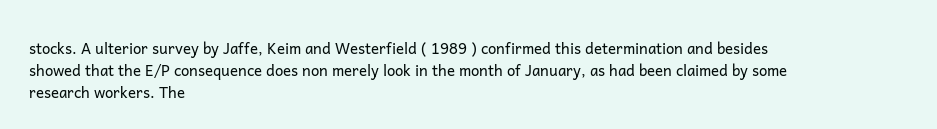stocks. A ulterior survey by Jaffe, Keim and Westerfield ( 1989 ) confirmed this determination and besides showed that the E/P consequence does non merely look in the month of January, as had been claimed by some research workers. The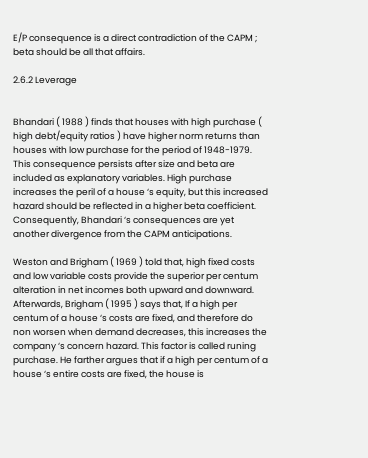E/P consequence is a direct contradiction of the CAPM ; beta should be all that affairs.

2.6.2 Leverage


Bhandari ( 1988 ) finds that houses with high purchase ( high debt/equity ratios ) have higher norm returns than houses with low purchase for the period of 1948-1979. This consequence persists after size and beta are included as explanatory variables. High purchase increases the peril of a house ‘s equity, but this increased hazard should be reflected in a higher beta coefficient. Consequently, Bhandari ‘s consequences are yet another divergence from the CAPM anticipations.

Weston and Brigham ( 1969 ) told that, high fixed costs and low variable costs provide the superior per centum alteration in net incomes both upward and downward. Afterwards, Brigham ( 1995 ) says that, If a high per centum of a house ‘s costs are fixed, and therefore do non worsen when demand decreases, this increases the company ‘s concern hazard. This factor is called runing purchase. He farther argues that if a high per centum of a house ‘s entire costs are fixed, the house is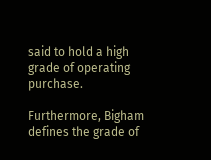said to hold a high grade of operating purchase.

Furthermore, Bigham defines the grade of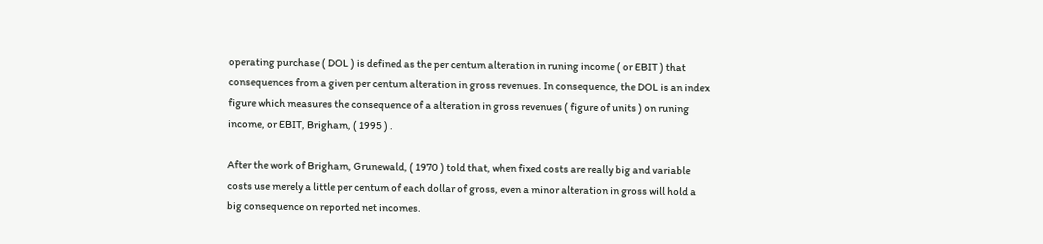operating purchase ( DOL ) is defined as the per centum alteration in runing income ( or EBIT ) that consequences from a given per centum alteration in gross revenues. In consequence, the DOL is an index figure which measures the consequence of a alteration in gross revenues ( figure of units ) on runing income, or EBIT, Brigham, ( 1995 ) .

After the work of Brigham, Grunewald, ( 1970 ) told that, when fixed costs are really big and variable costs use merely a little per centum of each dollar of gross, even a minor alteration in gross will hold a big consequence on reported net incomes.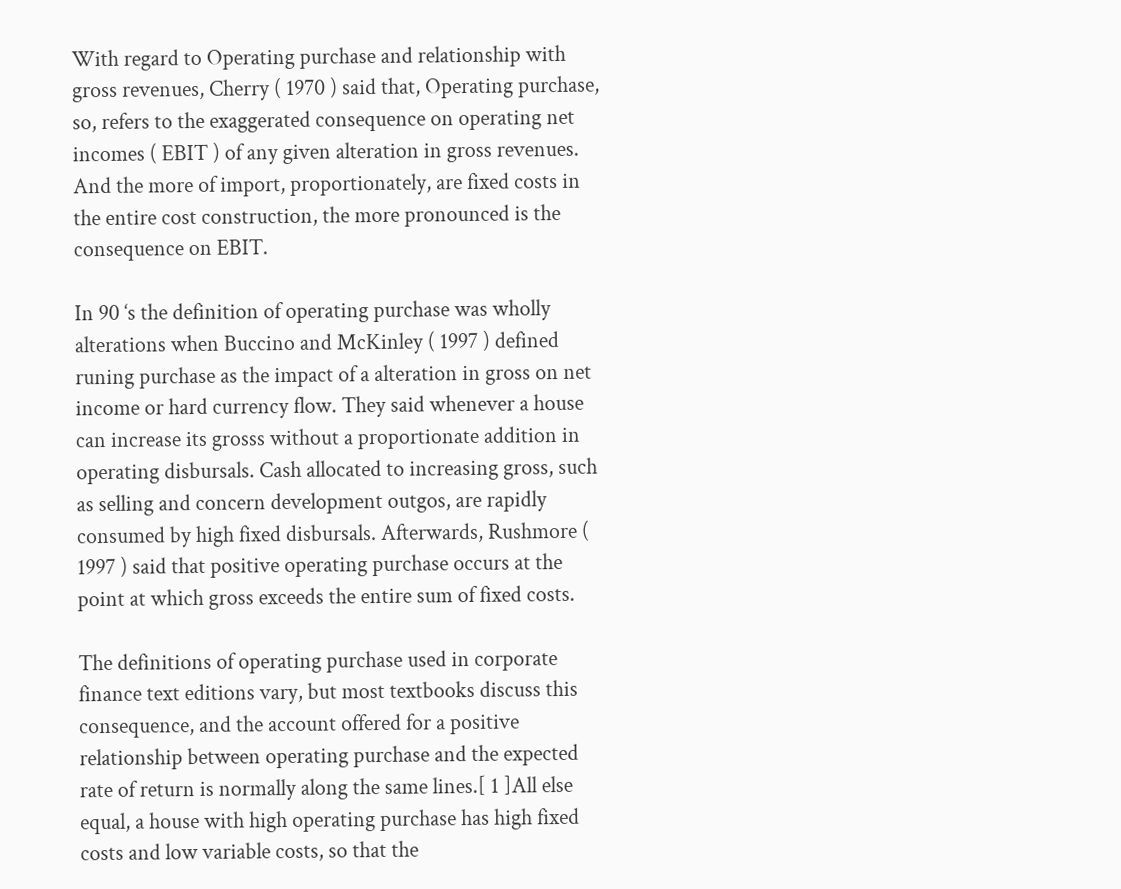With regard to Operating purchase and relationship with gross revenues, Cherry ( 1970 ) said that, Operating purchase, so, refers to the exaggerated consequence on operating net incomes ( EBIT ) of any given alteration in gross revenues. And the more of import, proportionately, are fixed costs in the entire cost construction, the more pronounced is the consequence on EBIT.

In 90 ‘s the definition of operating purchase was wholly alterations when Buccino and McKinley ( 1997 ) defined runing purchase as the impact of a alteration in gross on net income or hard currency flow. They said whenever a house can increase its grosss without a proportionate addition in operating disbursals. Cash allocated to increasing gross, such as selling and concern development outgos, are rapidly consumed by high fixed disbursals. Afterwards, Rushmore ( 1997 ) said that positive operating purchase occurs at the point at which gross exceeds the entire sum of fixed costs.

The definitions of operating purchase used in corporate finance text editions vary, but most textbooks discuss this consequence, and the account offered for a positive relationship between operating purchase and the expected rate of return is normally along the same lines.[ 1 ]All else equal, a house with high operating purchase has high fixed costs and low variable costs, so that the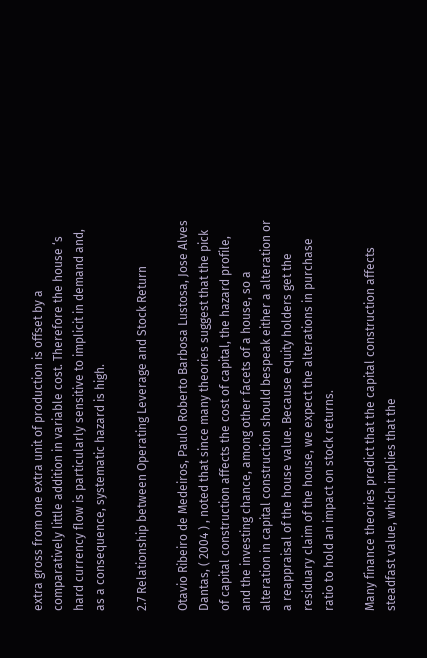extra gross from one extra unit of production is offset by a comparatively little addition in variable cost. Therefore the house ‘s hard currency flow is particularly sensitive to implicit in demand and, as a consequence, systematic hazard is high.

2.7 Relationship between Operating Leverage and Stock Return

Otavio Ribeiro de Medeiros, Paulo Roberto Barbosa Lustosa, Jose Alves Dantas, ( 2004 ) , noted that since many theories suggest that the pick of capital construction affects the cost of capital, the hazard profile, and the investing chance, among other facets of a house, so a alteration in capital construction should bespeak either a alteration or a reappraisal of the house value. Because equity holders get the residuary claim of the house, we expect the alterations in purchase ratio to hold an impact on stock returns.

Many finance theories predict that the capital construction affects steadfast value, which implies that the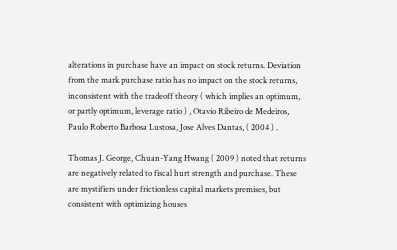alterations in purchase have an impact on stock returns. Deviation from the mark purchase ratio has no impact on the stock returns, inconsistent with the tradeoff theory ( which implies an optimum, or partly optimum, leverage ratio ) , Otavio Ribeiro de Medeiros, Paulo Roberto Barbosa Lustosa, Jose Alves Dantas, ( 2004 ) .

Thomas J. George, Chuan-Yang Hwang ( 2009 ) noted that returns are negatively related to fiscal hurt strength and purchase. These are mystifiers under frictionless capital markets premises, but consistent with optimizing houses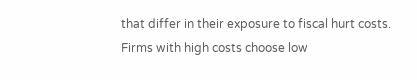that differ in their exposure to fiscal hurt costs. Firms with high costs choose low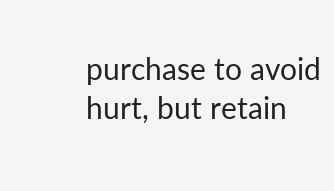purchase to avoid hurt, but retain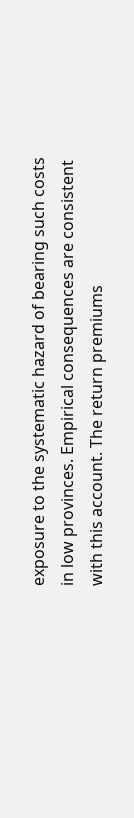exposure to the systematic hazard of bearing such costs in low provinces. Empirical consequences are consistent with this account. The return premiums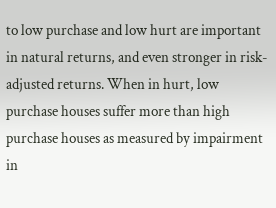to low purchase and low hurt are important in natural returns, and even stronger in risk-adjusted returns. When in hurt, low purchase houses suffer more than high purchase houses as measured by impairment in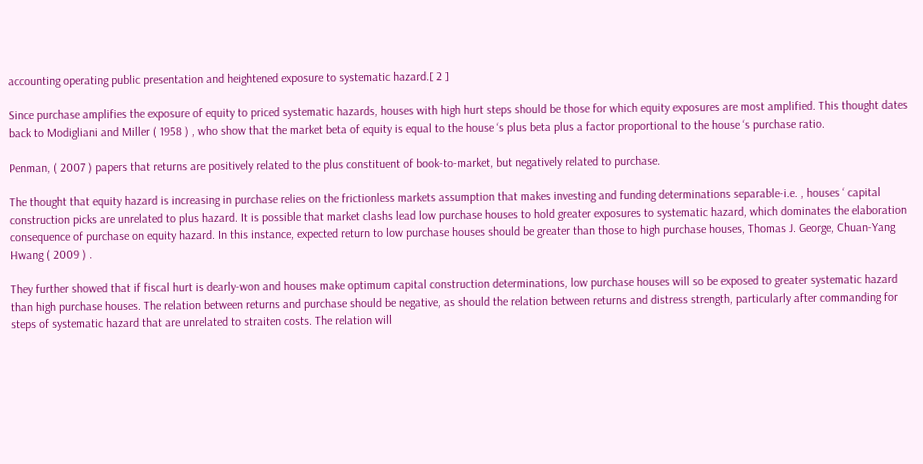accounting operating public presentation and heightened exposure to systematic hazard.[ 2 ]

Since purchase amplifies the exposure of equity to priced systematic hazards, houses with high hurt steps should be those for which equity exposures are most amplified. This thought dates back to Modigliani and Miller ( 1958 ) , who show that the market beta of equity is equal to the house ‘s plus beta plus a factor proportional to the house ‘s purchase ratio.

Penman, ( 2007 ) papers that returns are positively related to the plus constituent of book-to-market, but negatively related to purchase.

The thought that equity hazard is increasing in purchase relies on the frictionless markets assumption that makes investing and funding determinations separable-i.e. , houses ‘ capital construction picks are unrelated to plus hazard. It is possible that market clashs lead low purchase houses to hold greater exposures to systematic hazard, which dominates the elaboration consequence of purchase on equity hazard. In this instance, expected return to low purchase houses should be greater than those to high purchase houses, Thomas J. George, Chuan-Yang Hwang ( 2009 ) .

They further showed that if fiscal hurt is dearly-won and houses make optimum capital construction determinations, low purchase houses will so be exposed to greater systematic hazard than high purchase houses. The relation between returns and purchase should be negative, as should the relation between returns and distress strength, particularly after commanding for steps of systematic hazard that are unrelated to straiten costs. The relation will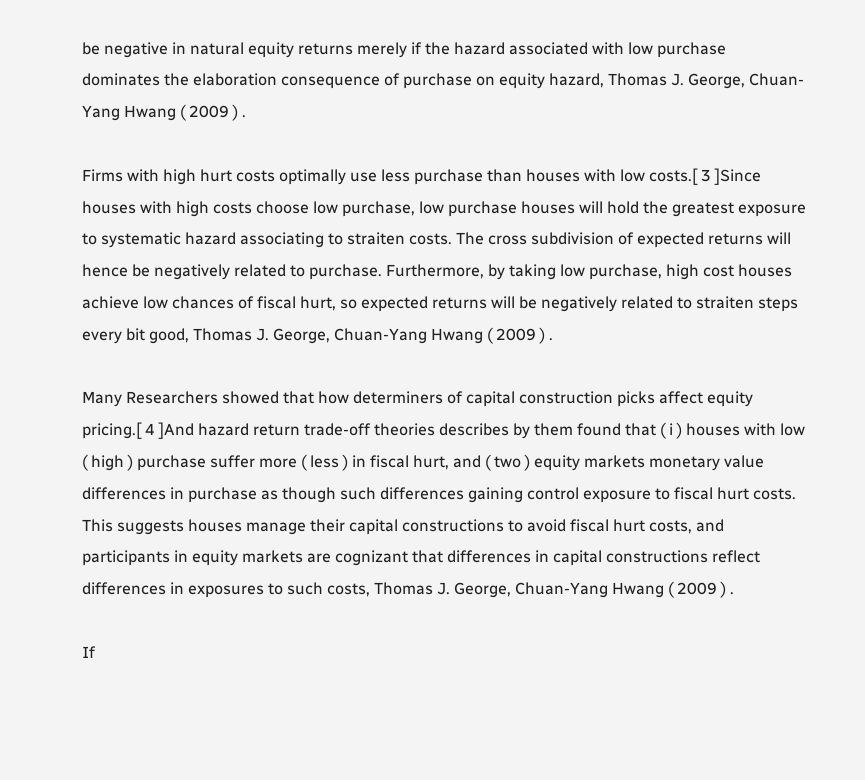be negative in natural equity returns merely if the hazard associated with low purchase dominates the elaboration consequence of purchase on equity hazard, Thomas J. George, Chuan-Yang Hwang ( 2009 ) .

Firms with high hurt costs optimally use less purchase than houses with low costs.[ 3 ]Since houses with high costs choose low purchase, low purchase houses will hold the greatest exposure to systematic hazard associating to straiten costs. The cross subdivision of expected returns will hence be negatively related to purchase. Furthermore, by taking low purchase, high cost houses achieve low chances of fiscal hurt, so expected returns will be negatively related to straiten steps every bit good, Thomas J. George, Chuan-Yang Hwang ( 2009 ) .

Many Researchers showed that how determiners of capital construction picks affect equity pricing.[ 4 ]And hazard return trade-off theories describes by them found that ( i ) houses with low ( high ) purchase suffer more ( less ) in fiscal hurt, and ( two ) equity markets monetary value differences in purchase as though such differences gaining control exposure to fiscal hurt costs. This suggests houses manage their capital constructions to avoid fiscal hurt costs, and participants in equity markets are cognizant that differences in capital constructions reflect differences in exposures to such costs, Thomas J. George, Chuan-Yang Hwang ( 2009 ) .

If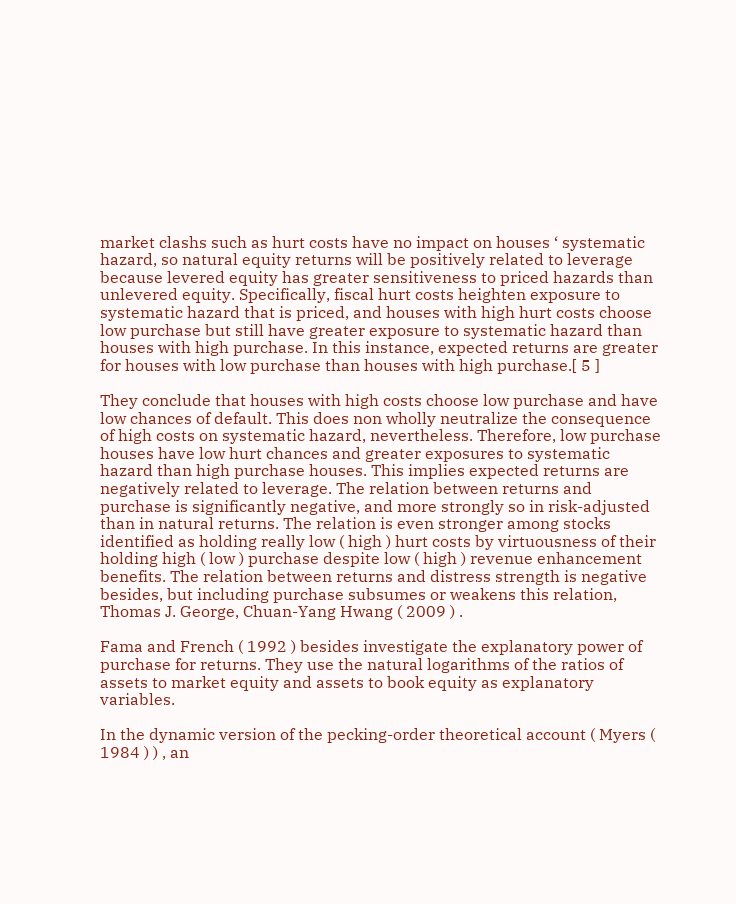market clashs such as hurt costs have no impact on houses ‘ systematic hazard, so natural equity returns will be positively related to leverage because levered equity has greater sensitiveness to priced hazards than unlevered equity. Specifically, fiscal hurt costs heighten exposure to systematic hazard that is priced, and houses with high hurt costs choose low purchase but still have greater exposure to systematic hazard than houses with high purchase. In this instance, expected returns are greater for houses with low purchase than houses with high purchase.[ 5 ]

They conclude that houses with high costs choose low purchase and have low chances of default. This does non wholly neutralize the consequence of high costs on systematic hazard, nevertheless. Therefore, low purchase houses have low hurt chances and greater exposures to systematic hazard than high purchase houses. This implies expected returns are negatively related to leverage. The relation between returns and purchase is significantly negative, and more strongly so in risk-adjusted than in natural returns. The relation is even stronger among stocks identified as holding really low ( high ) hurt costs by virtuousness of their holding high ( low ) purchase despite low ( high ) revenue enhancement benefits. The relation between returns and distress strength is negative besides, but including purchase subsumes or weakens this relation, Thomas J. George, Chuan-Yang Hwang ( 2009 ) .

Fama and French ( 1992 ) besides investigate the explanatory power of purchase for returns. They use the natural logarithms of the ratios of assets to market equity and assets to book equity as explanatory variables.

In the dynamic version of the pecking-order theoretical account ( Myers ( 1984 ) ) , an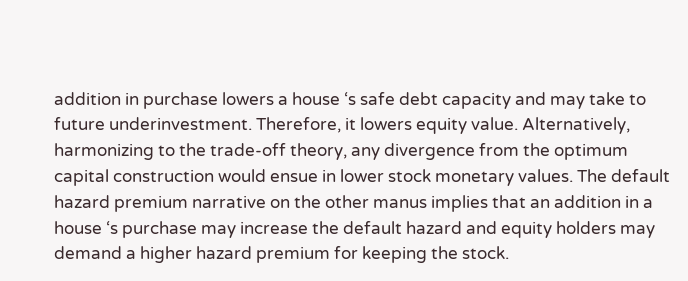addition in purchase lowers a house ‘s safe debt capacity and may take to future underinvestment. Therefore, it lowers equity value. Alternatively, harmonizing to the trade-off theory, any divergence from the optimum capital construction would ensue in lower stock monetary values. The default hazard premium narrative on the other manus implies that an addition in a house ‘s purchase may increase the default hazard and equity holders may demand a higher hazard premium for keeping the stock.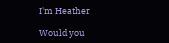I'm Heather

Would you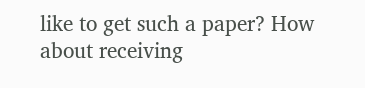like to get such a paper? How about receiving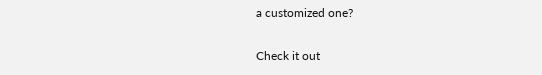a customized one?

Check it out